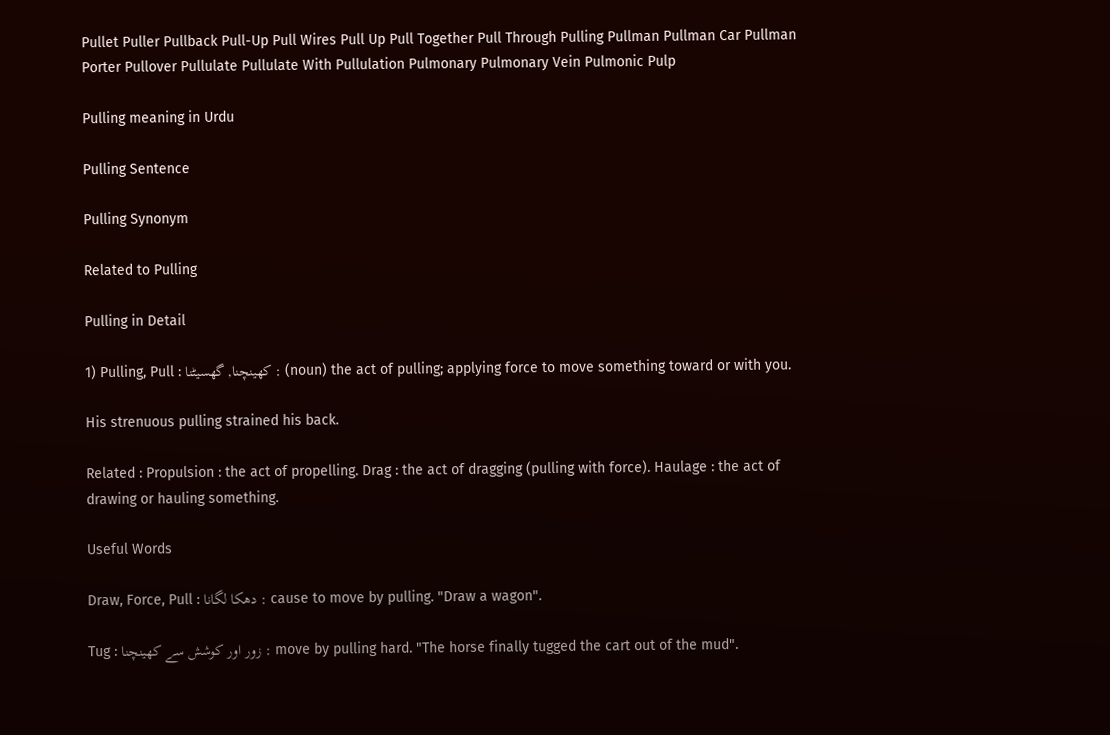Pullet Puller Pullback Pull-Up Pull Wires Pull Up Pull Together Pull Through Pulling Pullman Pullman Car Pullman Porter Pullover Pullulate Pullulate With Pullulation Pulmonary Pulmonary Vein Pulmonic Pulp

Pulling meaning in Urdu

Pulling Sentence

Pulling Synonym

Related to Pulling

Pulling in Detail

1) Pulling, Pull : کھینچنا, گھسیٹنا : (noun) the act of pulling; applying force to move something toward or with you.

His strenuous pulling strained his back.

Related : Propulsion : the act of propelling. Drag : the act of dragging (pulling with force). Haulage : the act of drawing or hauling something.

Useful Words

Draw, Force, Pull : دھکا لگانا : cause to move by pulling. "Draw a wagon".

Tug : زور اور کوشش سے کھینچنا : move by pulling hard. "The horse finally tugged the cart out of the mud".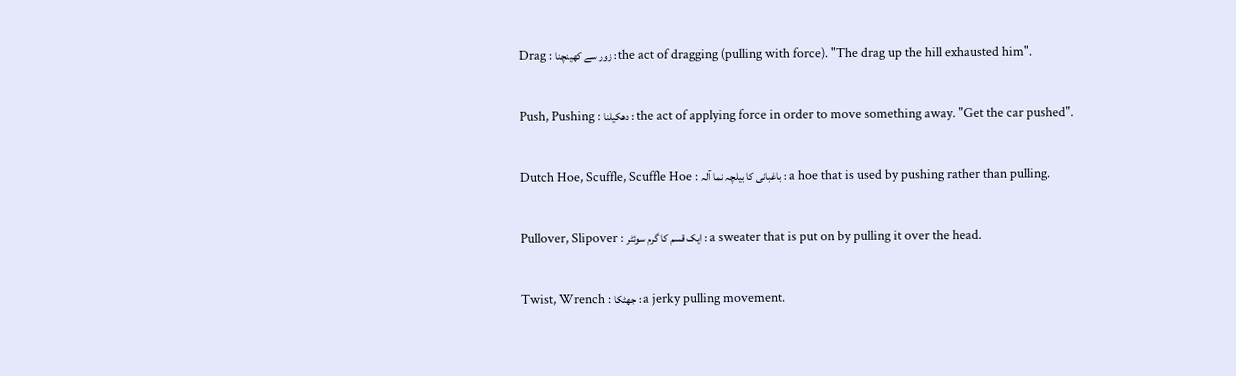Drag : زور سے کھینچنا : the act of dragging (pulling with force). "The drag up the hill exhausted him".

Push, Pushing : دھکیلنا : the act of applying force in order to move something away. "Get the car pushed".

Dutch Hoe, Scuffle, Scuffle Hoe : باغبانی کا بیلچہ نما آلہ : a hoe that is used by pushing rather than pulling.

Pullover, Slipover : ایک قسم کا گرم سوئٹر : a sweater that is put on by pulling it over the head.

Twist, Wrench : جھٹکا : a jerky pulling movement.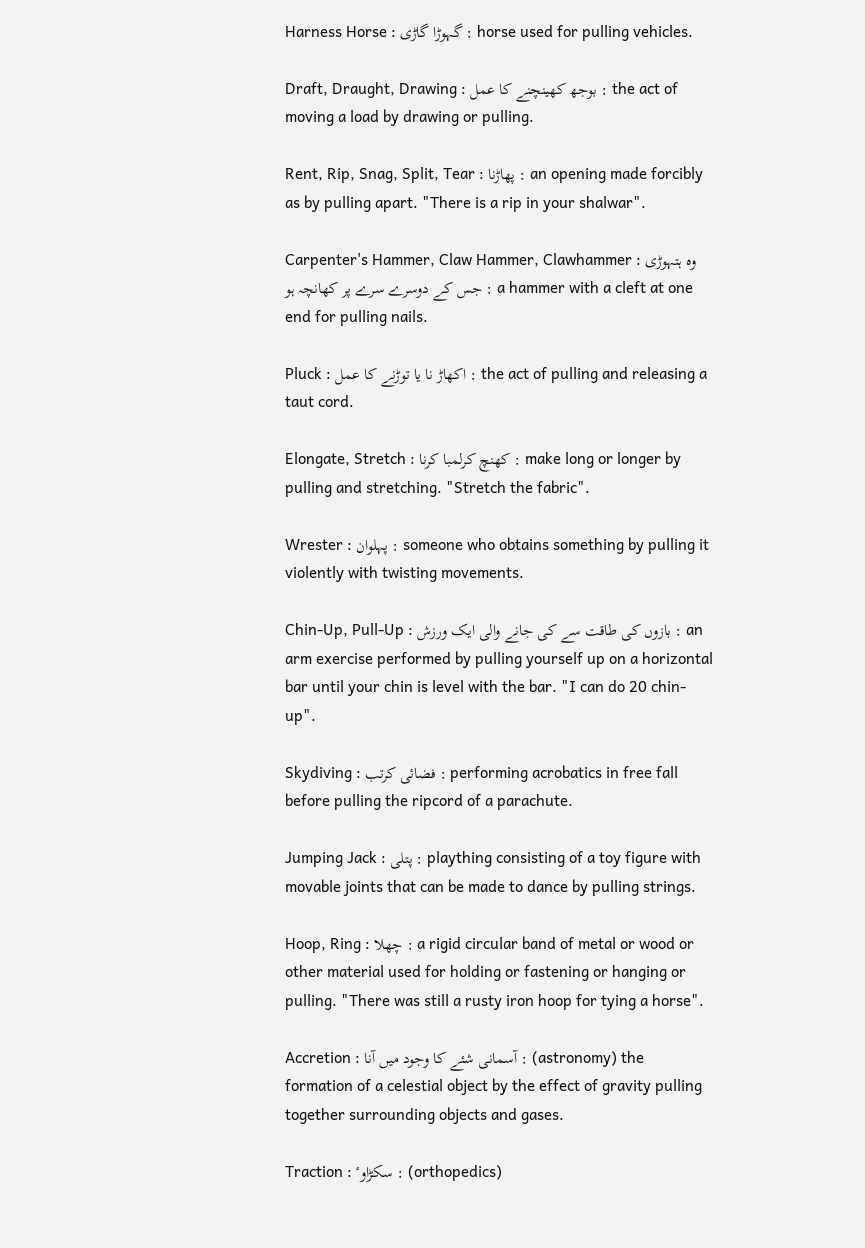Harness Horse : گہوڑا گاڑی : horse used for pulling vehicles.

Draft, Draught, Drawing : بوجھ کھینچنے کا عمل : the act of moving a load by drawing or pulling.

Rent, Rip, Snag, Split, Tear : پھاڑنا : an opening made forcibly as by pulling apart. "There is a rip in your shalwar".

Carpenter's Hammer, Claw Hammer, Clawhammer : وہ ہتہوڑی جس کے دوسرے سرے پر کھانچہ ہو : a hammer with a cleft at one end for pulling nails.

Pluck : اکھاڑ نا یا توڑنے کا عمل : the act of pulling and releasing a taut cord.

Elongate, Stretch : کھنچ کرلمبا کرنا : make long or longer by pulling and stretching. "Stretch the fabric".

Wrester : پہلوان : someone who obtains something by pulling it violently with twisting movements.

Chin-Up, Pull-Up : بازوں کی طاقت سے کی جانے والی ایک ورزش : an arm exercise performed by pulling yourself up on a horizontal bar until your chin is level with the bar. "I can do 20 chin-up".

Skydiving : فضائی کرتب : performing acrobatics in free fall before pulling the ripcord of a parachute.

Jumping Jack : پتلی : plaything consisting of a toy figure with movable joints that can be made to dance by pulling strings.

Hoop, Ring : چھلا : a rigid circular band of metal or wood or other material used for holding or fastening or hanging or pulling. "There was still a rusty iron hoop for tying a horse".

Accretion : آسمانی شئے کا وجود میں آنا : (astronomy) the formation of a celestial object by the effect of gravity pulling together surrounding objects and gases.

Traction : سکڑاوٴ : (orthopedics)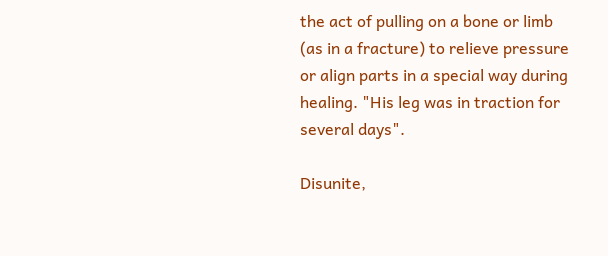the act of pulling on a bone or limb (as in a fracture) to relieve pressure or align parts in a special way during healing. "His leg was in traction for several days".

Disunite,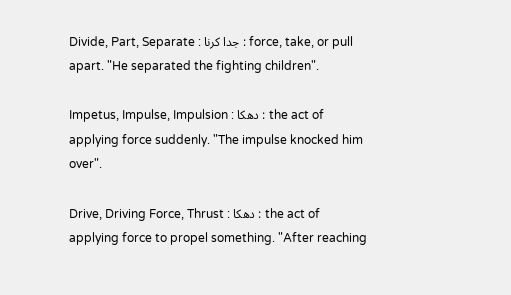Divide, Part, Separate : جدا کرنا : force, take, or pull apart. "He separated the fighting children".

Impetus, Impulse, Impulsion : دھکا : the act of applying force suddenly. "The impulse knocked him over".

Drive, Driving Force, Thrust : دھکا : the act of applying force to propel something. "After reaching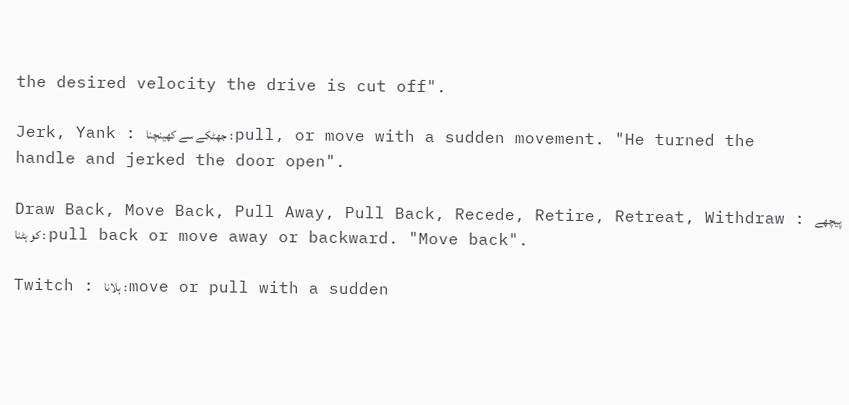the desired velocity the drive is cut off".

Jerk, Yank : جھٹکے سے کھینچنا : pull, or move with a sudden movement. "He turned the handle and jerked the door open".

Draw Back, Move Back, Pull Away, Pull Back, Recede, Retire, Retreat, Withdraw : پیچھے کو ہٹنا : pull back or move away or backward. "Move back".

Twitch : ہلانا : move or pull with a sudden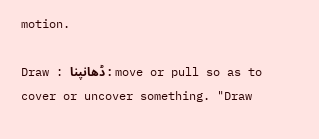motion.

Draw : ڈھانپنا : move or pull so as to cover or uncover something. "Draw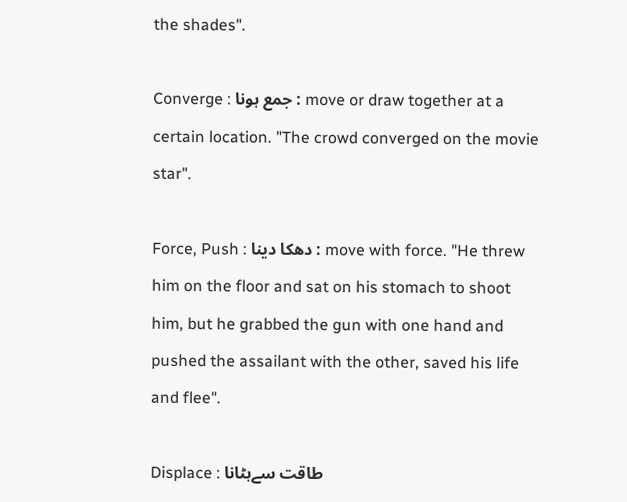the shades".

Converge : جمع ہونا : move or draw together at a certain location. "The crowd converged on the movie star".

Force, Push : دھکا دینا : move with force. "He threw him on the floor and sat on his stomach to shoot him, but he grabbed the gun with one hand and pushed the assailant with the other, saved his life and flee".

Displace : طاقت سےہٹانا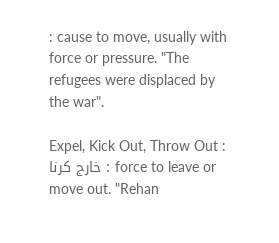: cause to move, usually with force or pressure. "The refugees were displaced by the war".

Expel, Kick Out, Throw Out : خارج کرنا : force to leave or move out. "Rehan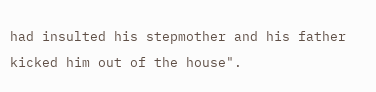had insulted his stepmother and his father kicked him out of the house".